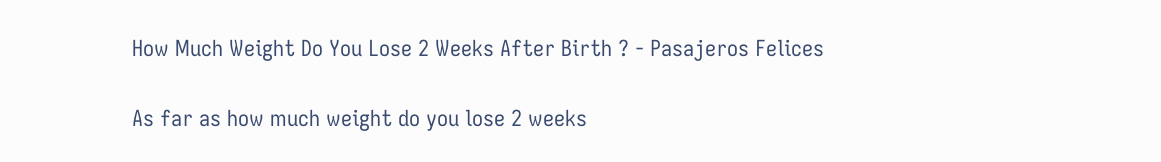How Much Weight Do You Lose 2 Weeks After Birth ? - Pasajeros Felices

As far as how much weight do you lose 2 weeks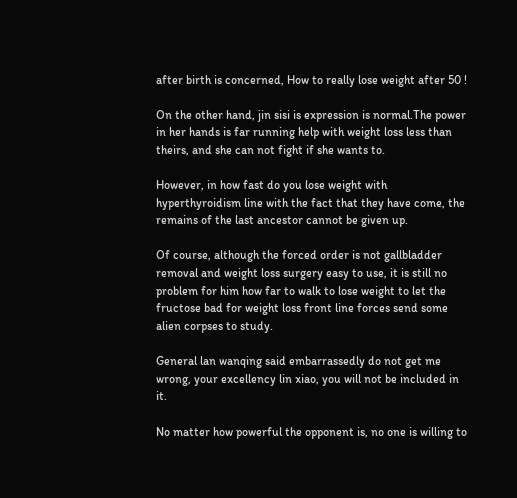after birth is concerned, How to really lose weight after 50 !

On the other hand, jin sisi is expression is normal.The power in her hands is far running help with weight loss less than theirs, and she can not fight if she wants to.

However, in how fast do you lose weight with hyperthyroidism line with the fact that they have come, the remains of the last ancestor cannot be given up.

Of course, although the forced order is not gallbladder removal and weight loss surgery easy to use, it is still no problem for him how far to walk to lose weight to let the fructose bad for weight loss front line forces send some alien corpses to study.

General lan wanqing said embarrassedly do not get me wrong, your excellency lin xiao, you will not be included in it.

No matter how powerful the opponent is, no one is willing to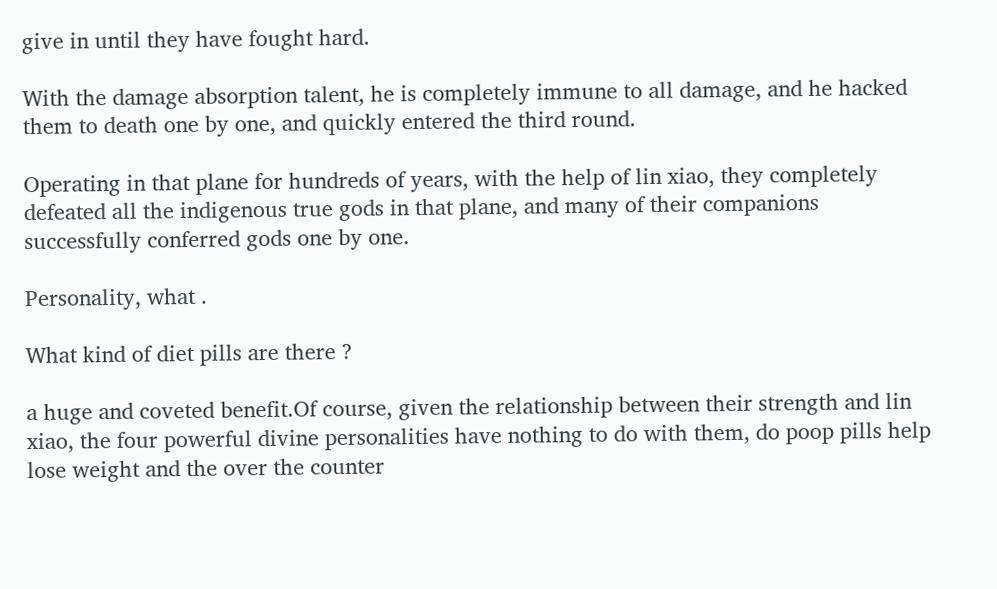give in until they have fought hard.

With the damage absorption talent, he is completely immune to all damage, and he hacked them to death one by one, and quickly entered the third round.

Operating in that plane for hundreds of years, with the help of lin xiao, they completely defeated all the indigenous true gods in that plane, and many of their companions successfully conferred gods one by one.

Personality, what .

What kind of diet pills are there ?

a huge and coveted benefit.Of course, given the relationship between their strength and lin xiao, the four powerful divine personalities have nothing to do with them, do poop pills help lose weight and the over the counter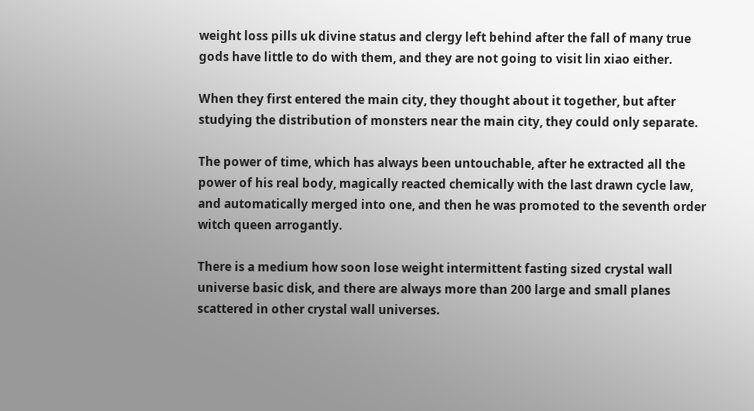weight loss pills uk divine status and clergy left behind after the fall of many true gods have little to do with them, and they are not going to visit lin xiao either.

When they first entered the main city, they thought about it together, but after studying the distribution of monsters near the main city, they could only separate.

The power of time, which has always been untouchable, after he extracted all the power of his real body, magically reacted chemically with the last drawn cycle law, and automatically merged into one, and then he was promoted to the seventh order witch queen arrogantly.

There is a medium how soon lose weight intermittent fasting sized crystal wall universe basic disk, and there are always more than 200 large and small planes scattered in other crystal wall universes.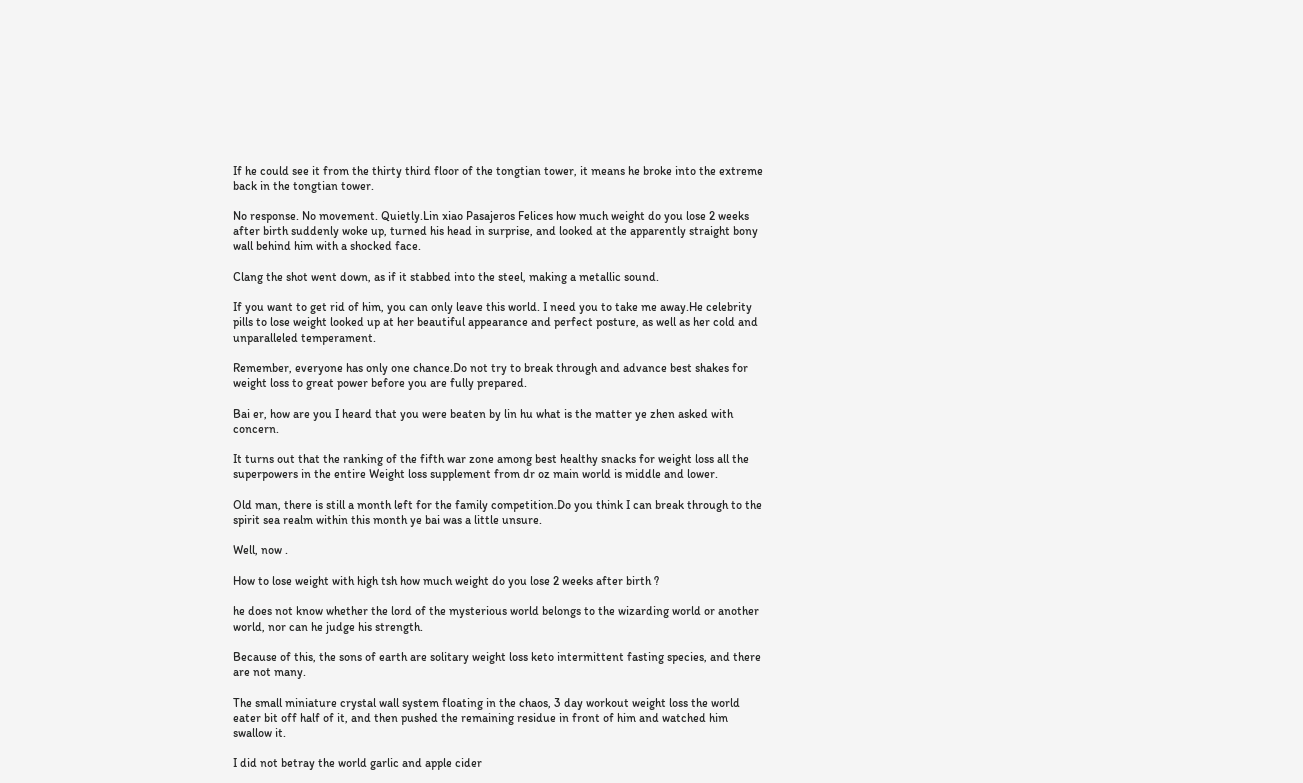If he could see it from the thirty third floor of the tongtian tower, it means he broke into the extreme back in the tongtian tower.

No response. No movement. Quietly.Lin xiao Pasajeros Felices how much weight do you lose 2 weeks after birth suddenly woke up, turned his head in surprise, and looked at the apparently straight bony wall behind him with a shocked face.

Clang the shot went down, as if it stabbed into the steel, making a metallic sound.

If you want to get rid of him, you can only leave this world. I need you to take me away.He celebrity pills to lose weight looked up at her beautiful appearance and perfect posture, as well as her cold and unparalleled temperament.

Remember, everyone has only one chance.Do not try to break through and advance best shakes for weight loss to great power before you are fully prepared.

Bai er, how are you I heard that you were beaten by lin hu what is the matter ye zhen asked with concern.

It turns out that the ranking of the fifth war zone among best healthy snacks for weight loss all the superpowers in the entire Weight loss supplement from dr oz main world is middle and lower.

Old man, there is still a month left for the family competition.Do you think I can break through to the spirit sea realm within this month ye bai was a little unsure.

Well, now .

How to lose weight with high tsh how much weight do you lose 2 weeks after birth ?

he does not know whether the lord of the mysterious world belongs to the wizarding world or another world, nor can he judge his strength.

Because of this, the sons of earth are solitary weight loss keto intermittent fasting species, and there are not many.

The small miniature crystal wall system floating in the chaos, 3 day workout weight loss the world eater bit off half of it, and then pushed the remaining residue in front of him and watched him swallow it.

I did not betray the world garlic and apple cider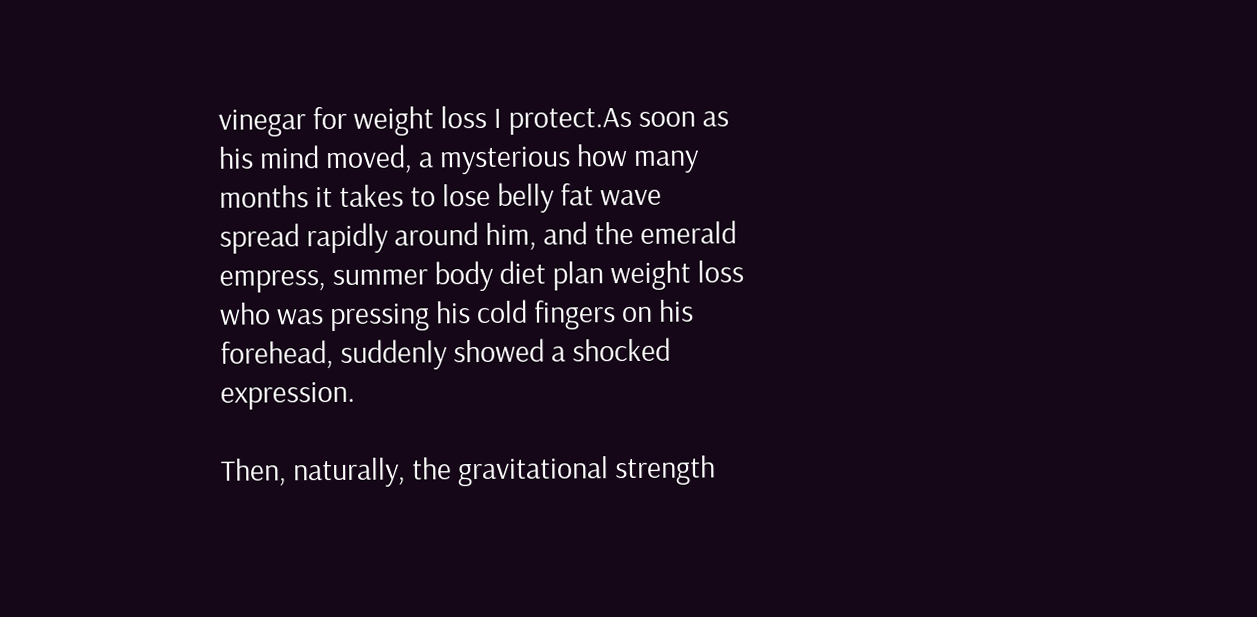vinegar for weight loss I protect.As soon as his mind moved, a mysterious how many months it takes to lose belly fat wave spread rapidly around him, and the emerald empress, summer body diet plan weight loss who was pressing his cold fingers on his forehead, suddenly showed a shocked expression.

Then, naturally, the gravitational strength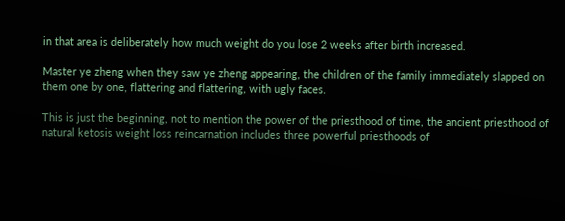in that area is deliberately how much weight do you lose 2 weeks after birth increased.

Master ye zheng when they saw ye zheng appearing, the children of the family immediately slapped on them one by one, flattering and flattering, with ugly faces.

This is just the beginning, not to mention the power of the priesthood of time, the ancient priesthood of natural ketosis weight loss reincarnation includes three powerful priesthoods of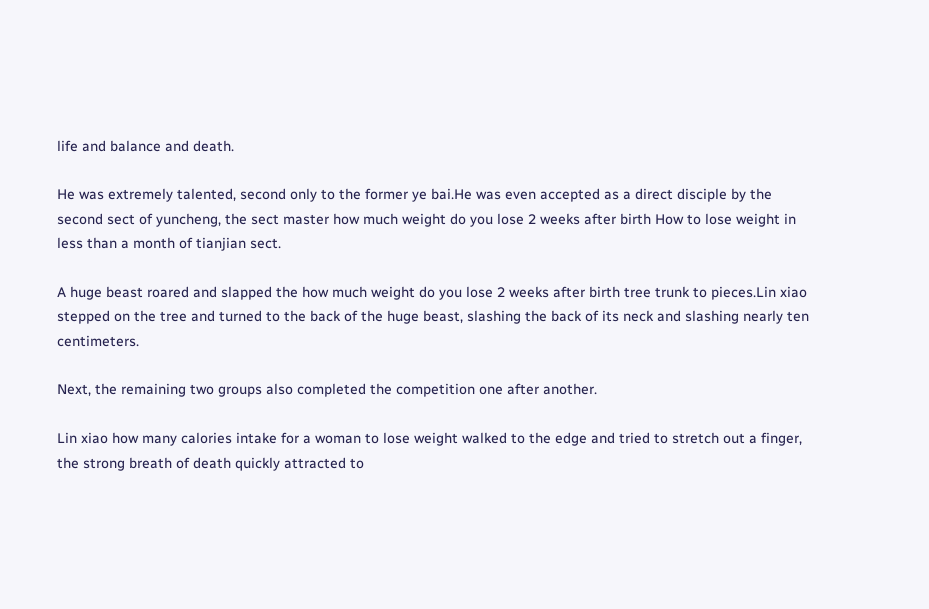life and balance and death.

He was extremely talented, second only to the former ye bai.He was even accepted as a direct disciple by the second sect of yuncheng, the sect master how much weight do you lose 2 weeks after birth How to lose weight in less than a month of tianjian sect.

A huge beast roared and slapped the how much weight do you lose 2 weeks after birth tree trunk to pieces.Lin xiao stepped on the tree and turned to the back of the huge beast, slashing the back of its neck and slashing nearly ten centimeters.

Next, the remaining two groups also completed the competition one after another.

Lin xiao how many calories intake for a woman to lose weight walked to the edge and tried to stretch out a finger, the strong breath of death quickly attracted to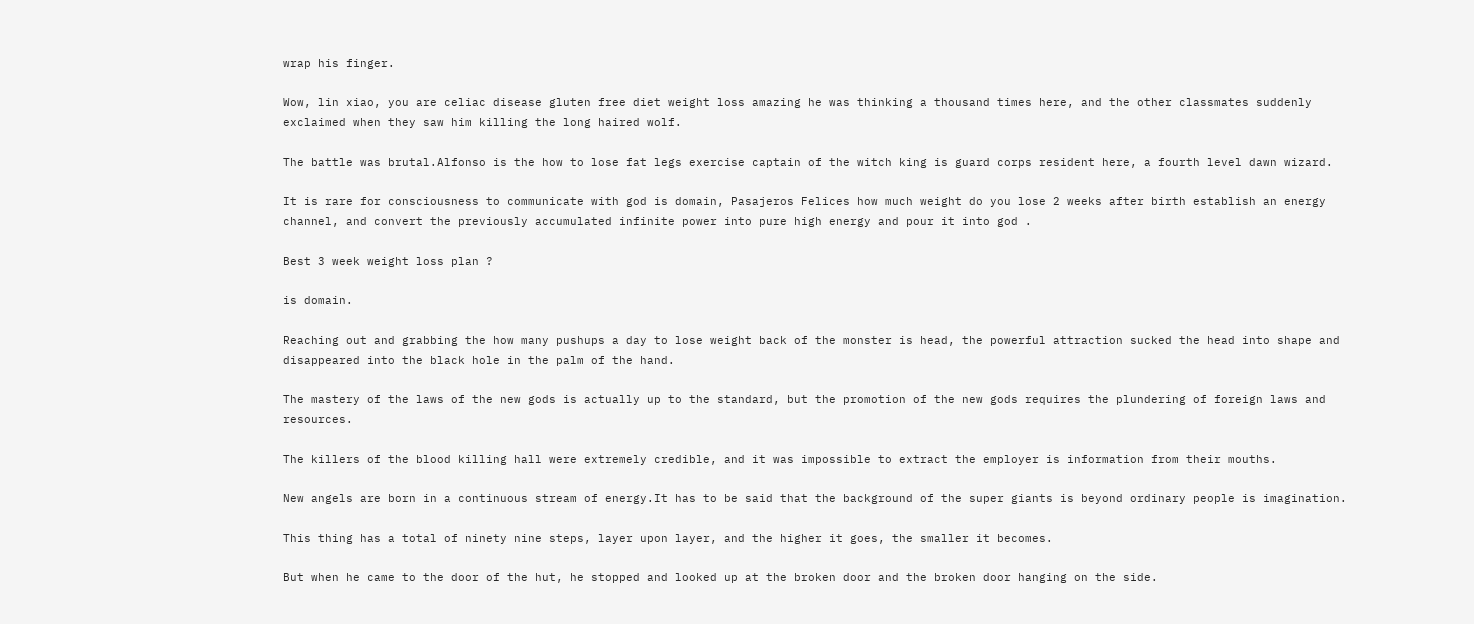wrap his finger.

Wow, lin xiao, you are celiac disease gluten free diet weight loss amazing he was thinking a thousand times here, and the other classmates suddenly exclaimed when they saw him killing the long haired wolf.

The battle was brutal.Alfonso is the how to lose fat legs exercise captain of the witch king is guard corps resident here, a fourth level dawn wizard.

It is rare for consciousness to communicate with god is domain, Pasajeros Felices how much weight do you lose 2 weeks after birth establish an energy channel, and convert the previously accumulated infinite power into pure high energy and pour it into god .

Best 3 week weight loss plan ?

is domain.

Reaching out and grabbing the how many pushups a day to lose weight back of the monster is head, the powerful attraction sucked the head into shape and disappeared into the black hole in the palm of the hand.

The mastery of the laws of the new gods is actually up to the standard, but the promotion of the new gods requires the plundering of foreign laws and resources.

The killers of the blood killing hall were extremely credible, and it was impossible to extract the employer is information from their mouths.

New angels are born in a continuous stream of energy.It has to be said that the background of the super giants is beyond ordinary people is imagination.

This thing has a total of ninety nine steps, layer upon layer, and the higher it goes, the smaller it becomes.

But when he came to the door of the hut, he stopped and looked up at the broken door and the broken door hanging on the side.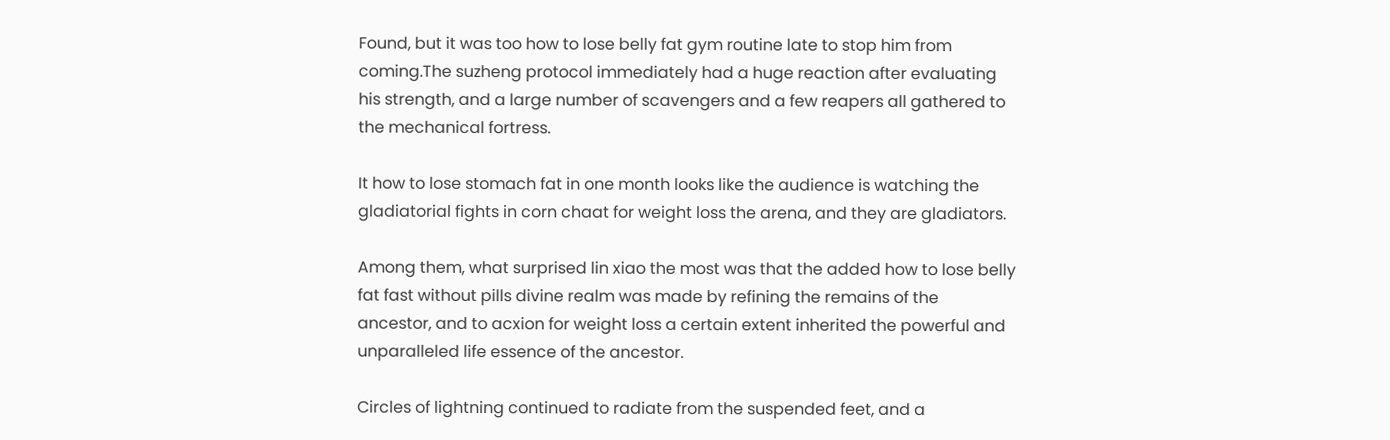Found, but it was too how to lose belly fat gym routine late to stop him from coming.The suzheng protocol immediately had a huge reaction after evaluating his strength, and a large number of scavengers and a few reapers all gathered to the mechanical fortress.

It how to lose stomach fat in one month looks like the audience is watching the gladiatorial fights in corn chaat for weight loss the arena, and they are gladiators.

Among them, what surprised lin xiao the most was that the added how to lose belly fat fast without pills divine realm was made by refining the remains of the ancestor, and to acxion for weight loss a certain extent inherited the powerful and unparalleled life essence of the ancestor.

Circles of lightning continued to radiate from the suspended feet, and a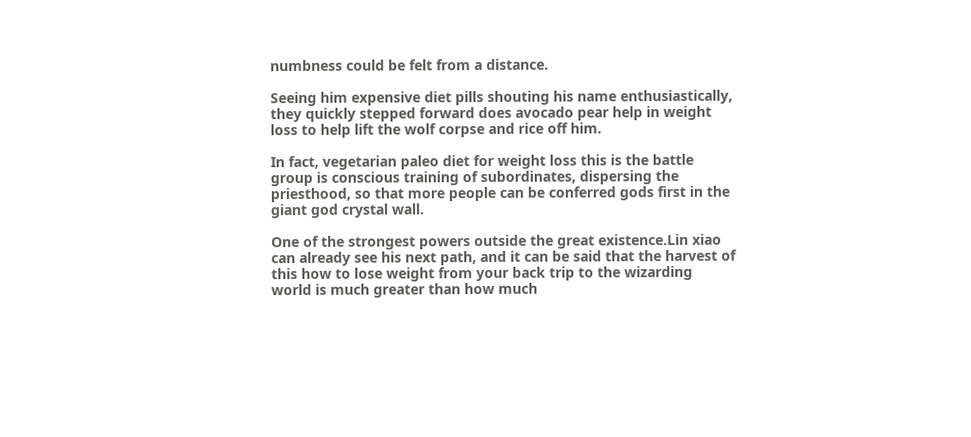numbness could be felt from a distance.

Seeing him expensive diet pills shouting his name enthusiastically, they quickly stepped forward does avocado pear help in weight loss to help lift the wolf corpse and rice off him.

In fact, vegetarian paleo diet for weight loss this is the battle group is conscious training of subordinates, dispersing the priesthood, so that more people can be conferred gods first in the giant god crystal wall.

One of the strongest powers outside the great existence.Lin xiao can already see his next path, and it can be said that the harvest of this how to lose weight from your back trip to the wizarding world is much greater than how much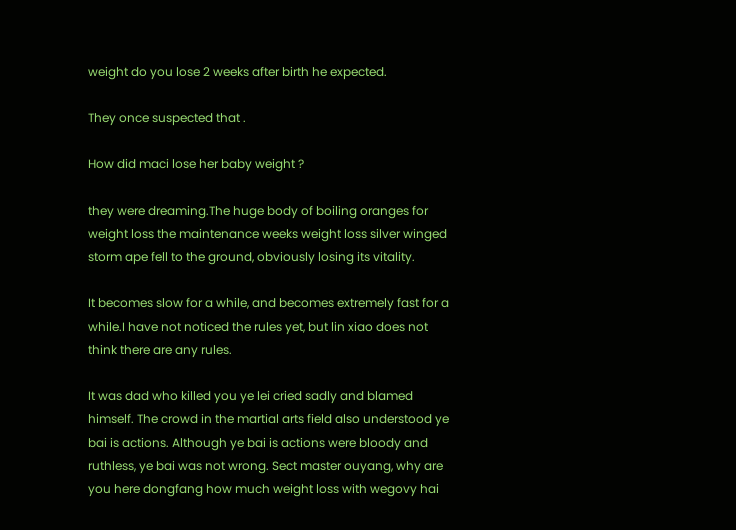weight do you lose 2 weeks after birth he expected.

They once suspected that .

How did maci lose her baby weight ?

they were dreaming.The huge body of boiling oranges for weight loss the maintenance weeks weight loss silver winged storm ape fell to the ground, obviously losing its vitality.

It becomes slow for a while, and becomes extremely fast for a while.I have not noticed the rules yet, but lin xiao does not think there are any rules.

It was dad who killed you ye lei cried sadly and blamed himself. The crowd in the martial arts field also understood ye bai is actions. Although ye bai is actions were bloody and ruthless, ye bai was not wrong. Sect master ouyang, why are you here dongfang how much weight loss with wegovy hai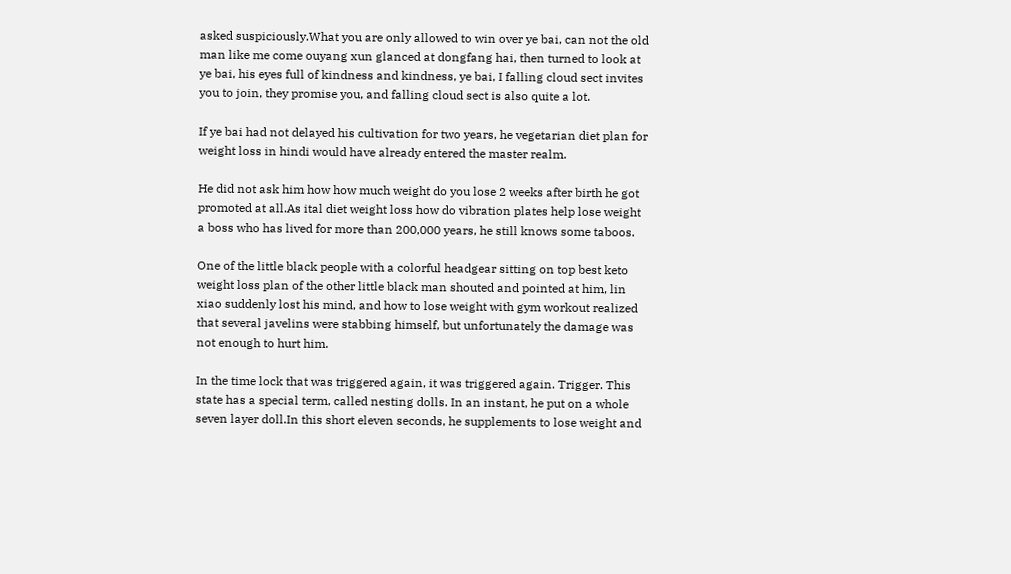asked suspiciously.What you are only allowed to win over ye bai, can not the old man like me come ouyang xun glanced at dongfang hai, then turned to look at ye bai, his eyes full of kindness and kindness, ye bai, I falling cloud sect invites you to join, they promise you, and falling cloud sect is also quite a lot.

If ye bai had not delayed his cultivation for two years, he vegetarian diet plan for weight loss in hindi would have already entered the master realm.

He did not ask him how how much weight do you lose 2 weeks after birth he got promoted at all.As ital diet weight loss how do vibration plates help lose weight a boss who has lived for more than 200,000 years, he still knows some taboos.

One of the little black people with a colorful headgear sitting on top best keto weight loss plan of the other little black man shouted and pointed at him, lin xiao suddenly lost his mind, and how to lose weight with gym workout realized that several javelins were stabbing himself, but unfortunately the damage was not enough to hurt him.

In the time lock that was triggered again, it was triggered again. Trigger. This state has a special term, called nesting dolls. In an instant, he put on a whole seven layer doll.In this short eleven seconds, he supplements to lose weight and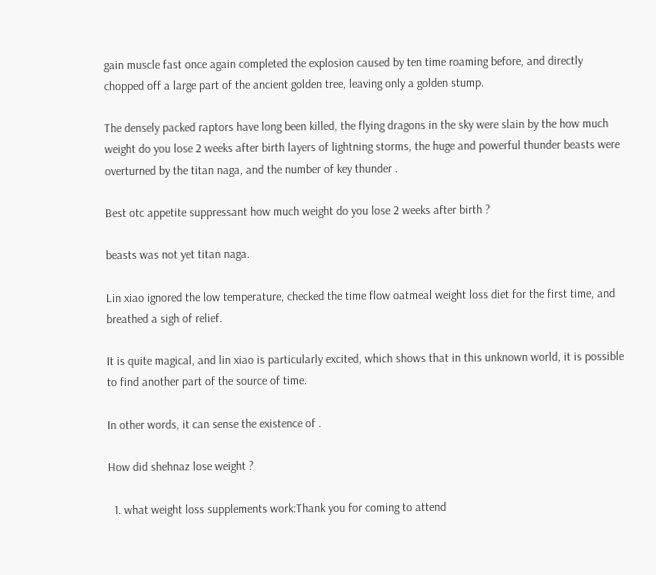gain muscle fast once again completed the explosion caused by ten time roaming before, and directly chopped off a large part of the ancient golden tree, leaving only a golden stump.

The densely packed raptors have long been killed, the flying dragons in the sky were slain by the how much weight do you lose 2 weeks after birth layers of lightning storms, the huge and powerful thunder beasts were overturned by the titan naga, and the number of key thunder .

Best otc appetite suppressant how much weight do you lose 2 weeks after birth ?

beasts was not yet titan naga.

Lin xiao ignored the low temperature, checked the time flow oatmeal weight loss diet for the first time, and breathed a sigh of relief.

It is quite magical, and lin xiao is particularly excited, which shows that in this unknown world, it is possible to find another part of the source of time.

In other words, it can sense the existence of .

How did shehnaz lose weight ?

  1. what weight loss supplements work:Thank you for coming to attend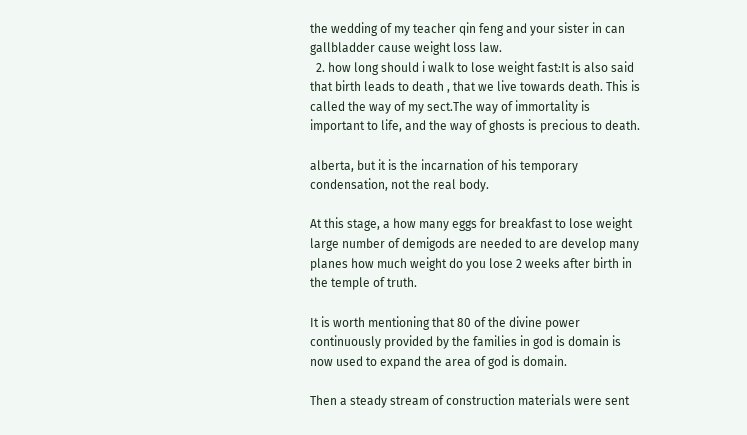the wedding of my teacher qin feng and your sister in can gallbladder cause weight loss law.
  2. how long should i walk to lose weight fast:It is also said that birth leads to death , that we live towards death. This is called the way of my sect.The way of immortality is important to life, and the way of ghosts is precious to death.

alberta, but it is the incarnation of his temporary condensation, not the real body.

At this stage, a how many eggs for breakfast to lose weight large number of demigods are needed to are develop many planes how much weight do you lose 2 weeks after birth in the temple of truth.

It is worth mentioning that 80 of the divine power continuously provided by the families in god is domain is now used to expand the area of god is domain.

Then a steady stream of construction materials were sent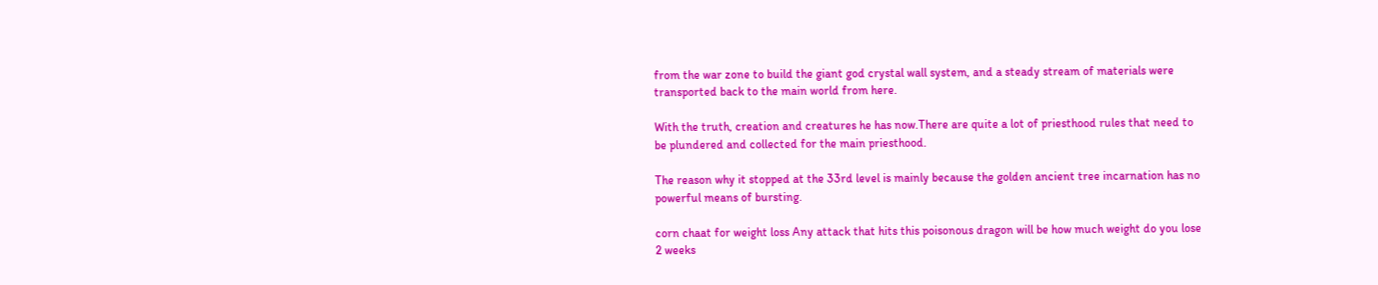from the war zone to build the giant god crystal wall system, and a steady stream of materials were transported back to the main world from here.

With the truth, creation and creatures he has now.There are quite a lot of priesthood rules that need to be plundered and collected for the main priesthood.

The reason why it stopped at the 33rd level is mainly because the golden ancient tree incarnation has no powerful means of bursting.

corn chaat for weight loss Any attack that hits this poisonous dragon will be how much weight do you lose 2 weeks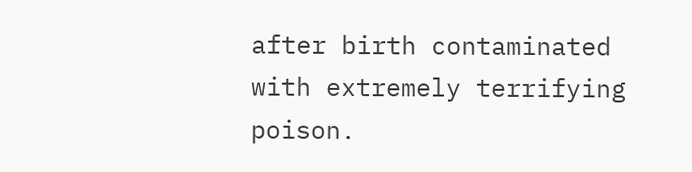after birth contaminated with extremely terrifying poison.